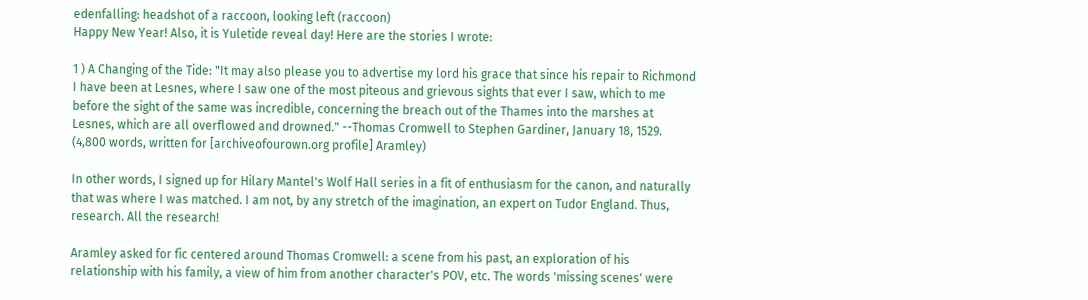edenfalling: headshot of a raccoon, looking left (raccoon)
Happy New Year! Also, it is Yuletide reveal day! Here are the stories I wrote:

1 ) A Changing of the Tide: "It may also please you to advertise my lord his grace that since his repair to Richmond I have been at Lesnes, where I saw one of the most piteous and grievous sights that ever I saw, which to me before the sight of the same was incredible, concerning the breach out of the Thames into the marshes at Lesnes, which are all overflowed and drowned." --Thomas Cromwell to Stephen Gardiner, January 18, 1529. (4,800 words, written for [archiveofourown.org profile] Aramley)

In other words, I signed up for Hilary Mantel's Wolf Hall series in a fit of enthusiasm for the canon, and naturally that was where I was matched. I am not, by any stretch of the imagination, an expert on Tudor England. Thus, research. All the research!

Aramley asked for fic centered around Thomas Cromwell: a scene from his past, an exploration of his relationship with his family, a view of him from another character's POV, etc. The words 'missing scenes' were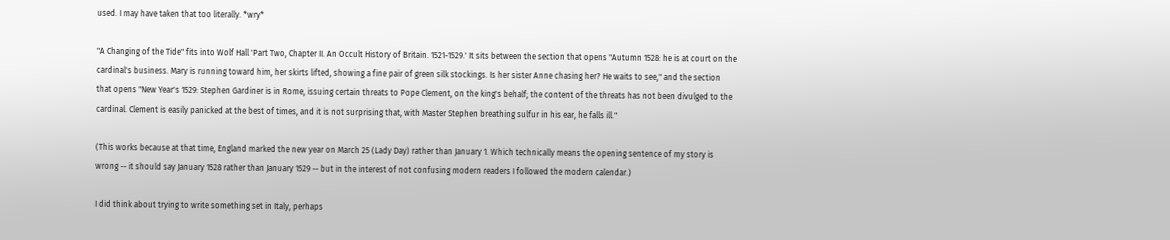used. I may have taken that too literally. *wry*

"A Changing of the Tide" fits into Wolf Hall 'Part Two, Chapter II. An Occult History of Britain. 1521-1529.' It sits between the section that opens "Autumn 1528: he is at court on the cardinal's business. Mary is running toward him, her skirts lifted, showing a fine pair of green silk stockings. Is her sister Anne chasing her? He waits to see," and the section that opens "New Year's 1529: Stephen Gardiner is in Rome, issuing certain threats to Pope Clement, on the king's behalf; the content of the threats has not been divulged to the cardinal. Clement is easily panicked at the best of times, and it is not surprising that, with Master Stephen breathing sulfur in his ear, he falls ill."

(This works because at that time, England marked the new year on March 25 (Lady Day) rather than January 1. Which technically means the opening sentence of my story is wrong -- it should say January 1528 rather than January 1529 -- but in the interest of not confusing modern readers I followed the modern calendar.)

I did think about trying to write something set in Italy, perhaps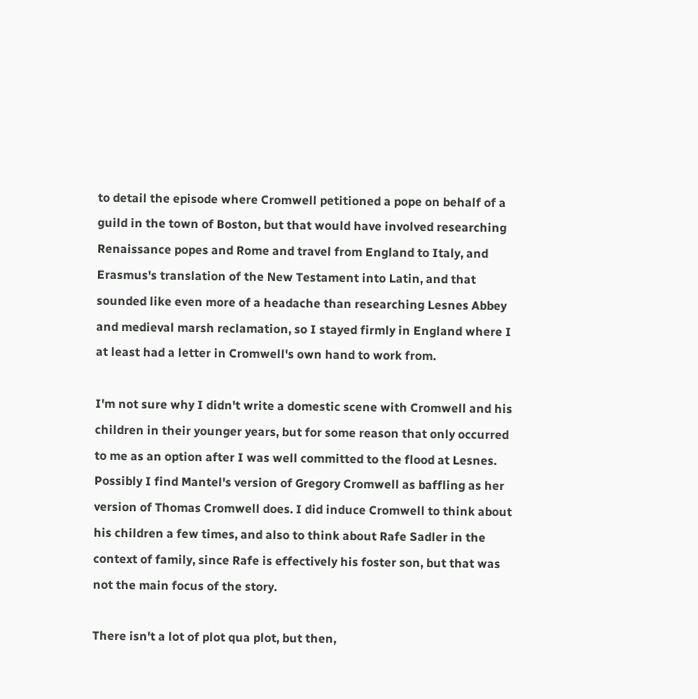to detail the episode where Cromwell petitioned a pope on behalf of a guild in the town of Boston, but that would have involved researching Renaissance popes and Rome and travel from England to Italy, and Erasmus's translation of the New Testament into Latin, and that sounded like even more of a headache than researching Lesnes Abbey and medieval marsh reclamation, so I stayed firmly in England where I at least had a letter in Cromwell's own hand to work from.

I'm not sure why I didn't write a domestic scene with Cromwell and his children in their younger years, but for some reason that only occurred to me as an option after I was well committed to the flood at Lesnes. Possibly I find Mantel's version of Gregory Cromwell as baffling as her version of Thomas Cromwell does. I did induce Cromwell to think about his children a few times, and also to think about Rafe Sadler in the context of family, since Rafe is effectively his foster son, but that was not the main focus of the story.

There isn't a lot of plot qua plot, but then,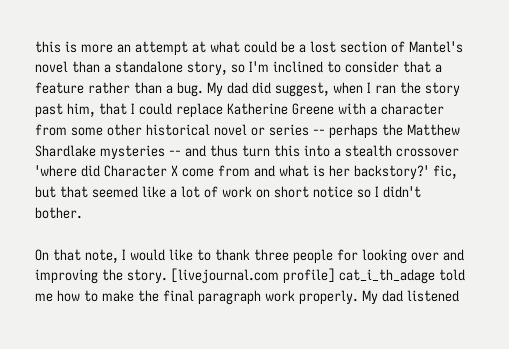this is more an attempt at what could be a lost section of Mantel's novel than a standalone story, so I'm inclined to consider that a feature rather than a bug. My dad did suggest, when I ran the story past him, that I could replace Katherine Greene with a character from some other historical novel or series -- perhaps the Matthew Shardlake mysteries -- and thus turn this into a stealth crossover 'where did Character X come from and what is her backstory?' fic, but that seemed like a lot of work on short notice so I didn't bother.

On that note, I would like to thank three people for looking over and improving the story. [livejournal.com profile] cat_i_th_adage told me how to make the final paragraph work properly. My dad listened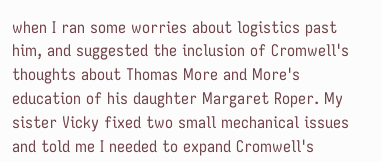when I ran some worries about logistics past him, and suggested the inclusion of Cromwell's thoughts about Thomas More and More's education of his daughter Margaret Roper. My sister Vicky fixed two small mechanical issues and told me I needed to expand Cromwell's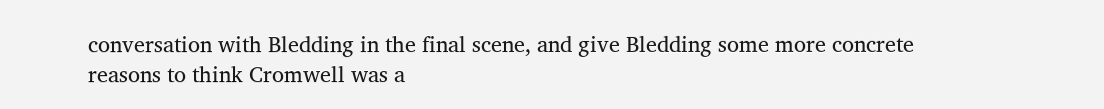conversation with Bledding in the final scene, and give Bledding some more concrete reasons to think Cromwell was a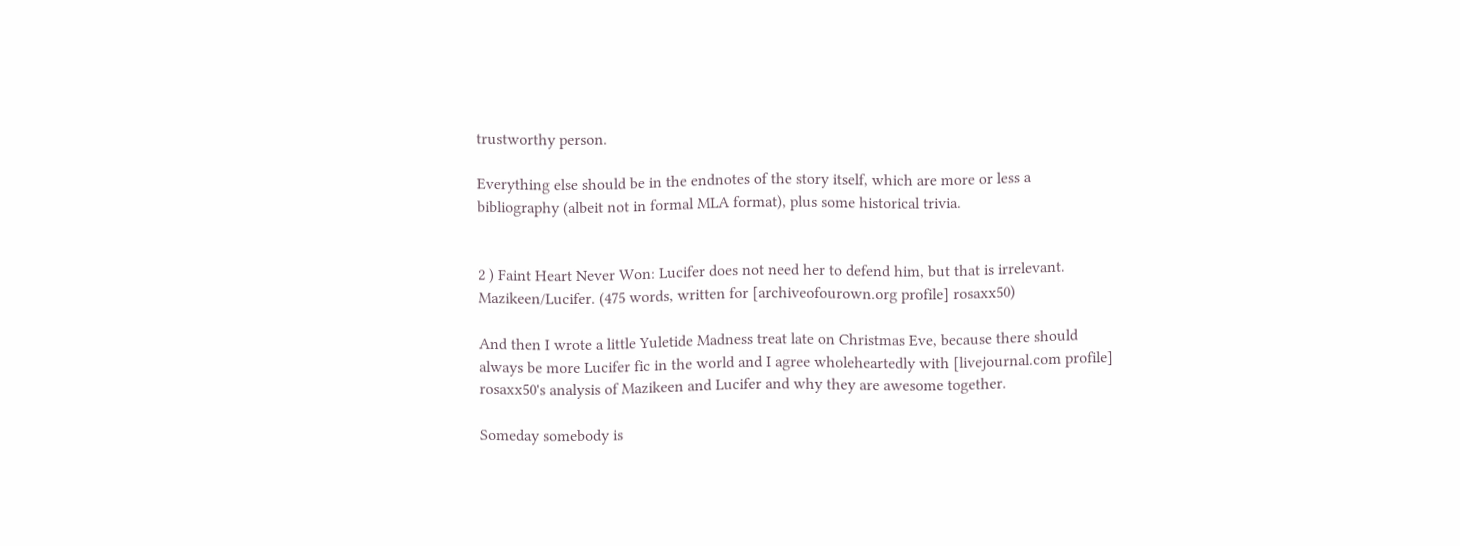trustworthy person.

Everything else should be in the endnotes of the story itself, which are more or less a bibliography (albeit not in formal MLA format), plus some historical trivia.


2 ) Faint Heart Never Won: Lucifer does not need her to defend him, but that is irrelevant. Mazikeen/Lucifer. (475 words, written for [archiveofourown.org profile] rosaxx50)

And then I wrote a little Yuletide Madness treat late on Christmas Eve, because there should always be more Lucifer fic in the world and I agree wholeheartedly with [livejournal.com profile] rosaxx50's analysis of Mazikeen and Lucifer and why they are awesome together.

Someday somebody is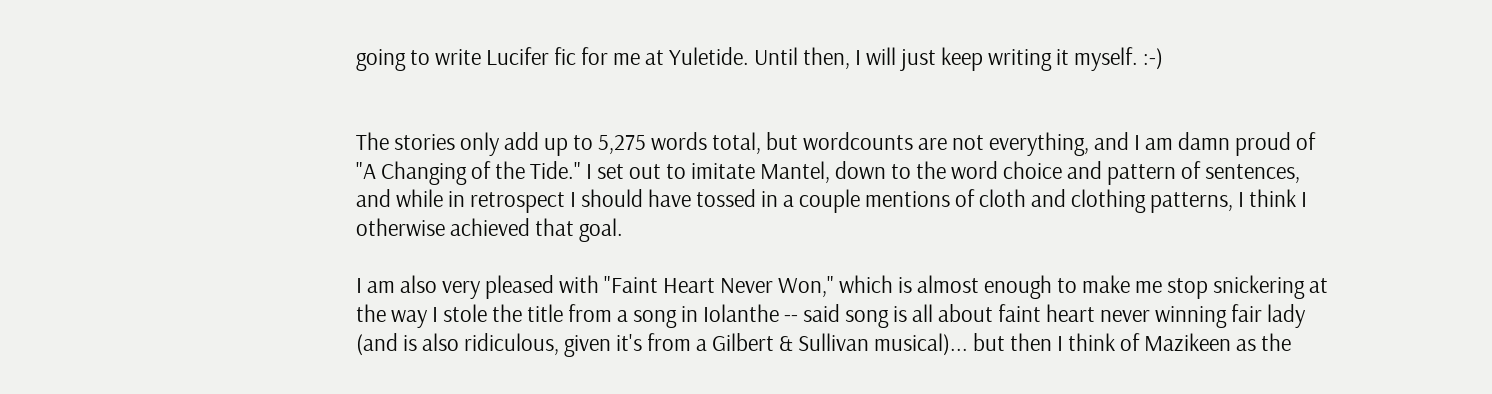going to write Lucifer fic for me at Yuletide. Until then, I will just keep writing it myself. :-)


The stories only add up to 5,275 words total, but wordcounts are not everything, and I am damn proud of "A Changing of the Tide." I set out to imitate Mantel, down to the word choice and pattern of sentences, and while in retrospect I should have tossed in a couple mentions of cloth and clothing patterns, I think I otherwise achieved that goal.

I am also very pleased with "Faint Heart Never Won," which is almost enough to make me stop snickering at the way I stole the title from a song in Iolanthe -- said song is all about faint heart never winning fair lady (and is also ridiculous, given it's from a Gilbert & Sullivan musical)... but then I think of Mazikeen as the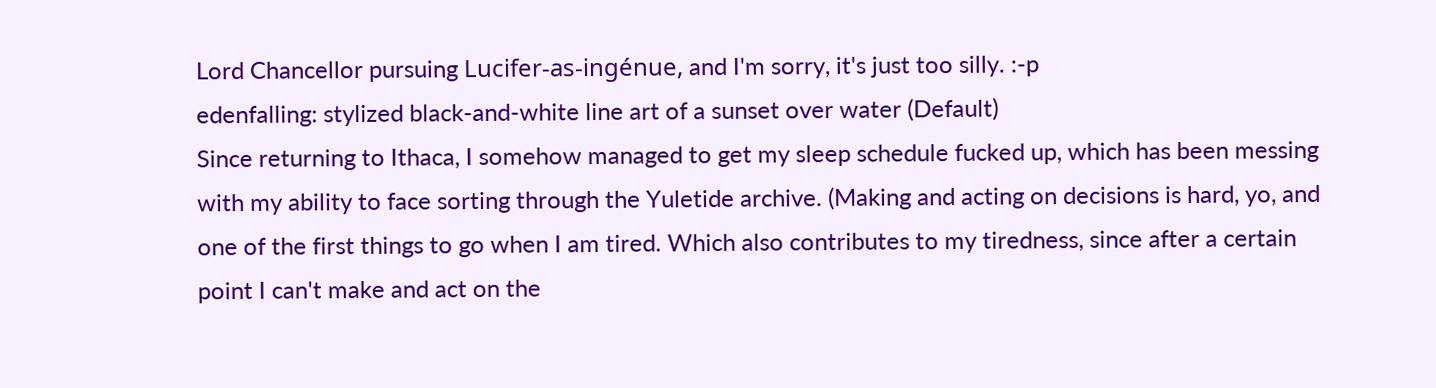Lord Chancellor pursuing Lucifer-as-ingénue, and I'm sorry, it's just too silly. :-p
edenfalling: stylized black-and-white line art of a sunset over water (Default)
Since returning to Ithaca, I somehow managed to get my sleep schedule fucked up, which has been messing with my ability to face sorting through the Yuletide archive. (Making and acting on decisions is hard, yo, and one of the first things to go when I am tired. Which also contributes to my tiredness, since after a certain point I can't make and act on the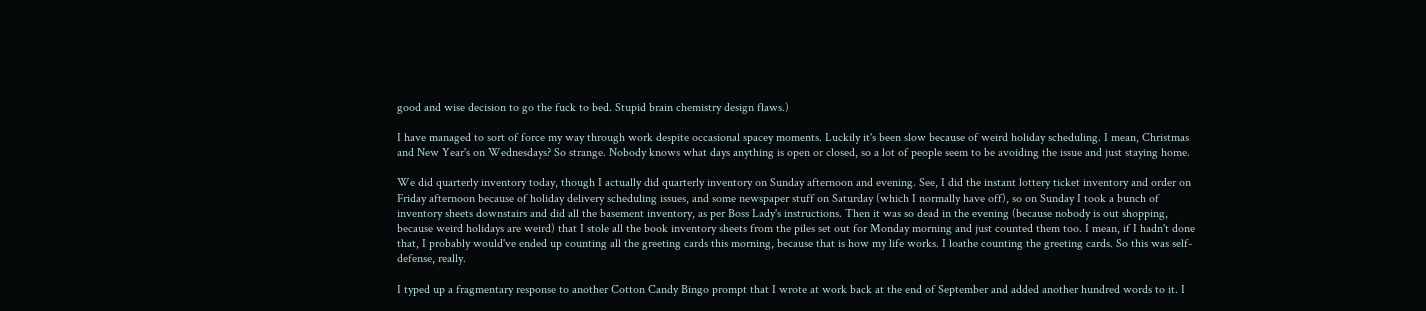good and wise decision to go the fuck to bed. Stupid brain chemistry design flaws.)

I have managed to sort of force my way through work despite occasional spacey moments. Luckily it's been slow because of weird holiday scheduling. I mean, Christmas and New Year's on Wednesdays? So strange. Nobody knows what days anything is open or closed, so a lot of people seem to be avoiding the issue and just staying home.

We did quarterly inventory today, though I actually did quarterly inventory on Sunday afternoon and evening. See, I did the instant lottery ticket inventory and order on Friday afternoon because of holiday delivery scheduling issues, and some newspaper stuff on Saturday (which I normally have off), so on Sunday I took a bunch of inventory sheets downstairs and did all the basement inventory, as per Boss Lady's instructions. Then it was so dead in the evening (because nobody is out shopping, because weird holidays are weird) that I stole all the book inventory sheets from the piles set out for Monday morning and just counted them too. I mean, if I hadn't done that, I probably would've ended up counting all the greeting cards this morning, because that is how my life works. I loathe counting the greeting cards. So this was self-defense, really.

I typed up a fragmentary response to another Cotton Candy Bingo prompt that I wrote at work back at the end of September and added another hundred words to it. I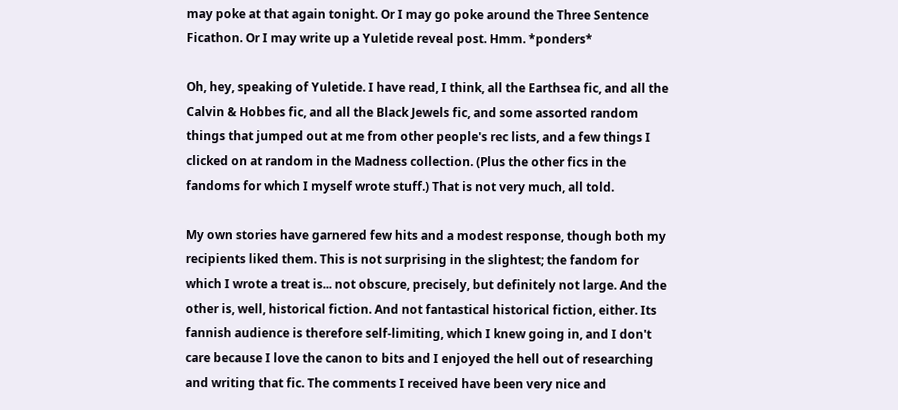may poke at that again tonight. Or I may go poke around the Three Sentence Ficathon. Or I may write up a Yuletide reveal post. Hmm. *ponders*

Oh, hey, speaking of Yuletide. I have read, I think, all the Earthsea fic, and all the Calvin & Hobbes fic, and all the Black Jewels fic, and some assorted random things that jumped out at me from other people's rec lists, and a few things I clicked on at random in the Madness collection. (Plus the other fics in the fandoms for which I myself wrote stuff.) That is not very much, all told.

My own stories have garnered few hits and a modest response, though both my recipients liked them. This is not surprising in the slightest; the fandom for which I wrote a treat is... not obscure, precisely, but definitely not large. And the other is, well, historical fiction. And not fantastical historical fiction, either. Its fannish audience is therefore self-limiting, which I knew going in, and I don't care because I love the canon to bits and I enjoyed the hell out of researching and writing that fic. The comments I received have been very nice and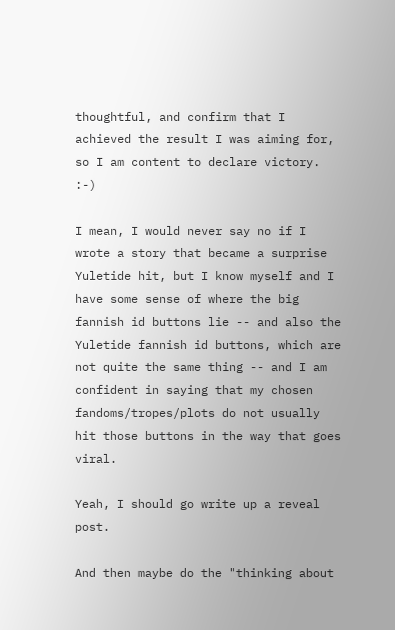thoughtful, and confirm that I achieved the result I was aiming for, so I am content to declare victory. :-)

I mean, I would never say no if I wrote a story that became a surprise Yuletide hit, but I know myself and I have some sense of where the big fannish id buttons lie -- and also the Yuletide fannish id buttons, which are not quite the same thing -- and I am confident in saying that my chosen fandoms/tropes/plots do not usually hit those buttons in the way that goes viral.

Yeah, I should go write up a reveal post.

And then maybe do the "thinking about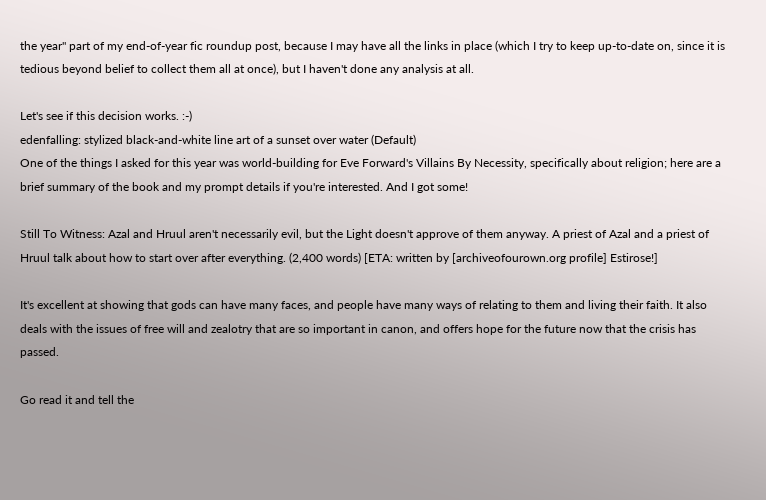the year" part of my end-of-year fic roundup post, because I may have all the links in place (which I try to keep up-to-date on, since it is tedious beyond belief to collect them all at once), but I haven't done any analysis at all.

Let's see if this decision works. :-)
edenfalling: stylized black-and-white line art of a sunset over water (Default)
One of the things I asked for this year was world-building for Eve Forward's Villains By Necessity, specifically about religion; here are a brief summary of the book and my prompt details if you're interested. And I got some!

Still To Witness: Azal and Hruul aren't necessarily evil, but the Light doesn't approve of them anyway. A priest of Azal and a priest of Hruul talk about how to start over after everything. (2,400 words) [ETA: written by [archiveofourown.org profile] Estirose!]

It's excellent at showing that gods can have many faces, and people have many ways of relating to them and living their faith. It also deals with the issues of free will and zealotry that are so important in canon, and offers hope for the future now that the crisis has passed.

Go read it and tell the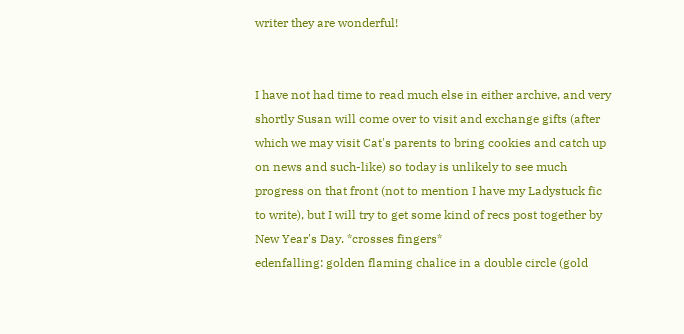writer they are wonderful!


I have not had time to read much else in either archive, and very shortly Susan will come over to visit and exchange gifts (after which we may visit Cat's parents to bring cookies and catch up on news and such-like) so today is unlikely to see much progress on that front (not to mention I have my Ladystuck fic to write), but I will try to get some kind of recs post together by New Year's Day. *crosses fingers*
edenfalling: golden flaming chalice in a double circle (gold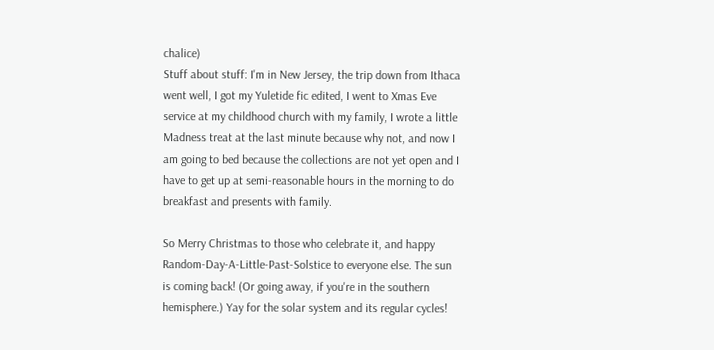chalice)
Stuff about stuff: I'm in New Jersey, the trip down from Ithaca went well, I got my Yuletide fic edited, I went to Xmas Eve service at my childhood church with my family, I wrote a little Madness treat at the last minute because why not, and now I am going to bed because the collections are not yet open and I have to get up at semi-reasonable hours in the morning to do breakfast and presents with family.

So Merry Christmas to those who celebrate it, and happy Random-Day-A-Little-Past-Solstice to everyone else. The sun is coming back! (Or going away, if you're in the southern hemisphere.) Yay for the solar system and its regular cycles!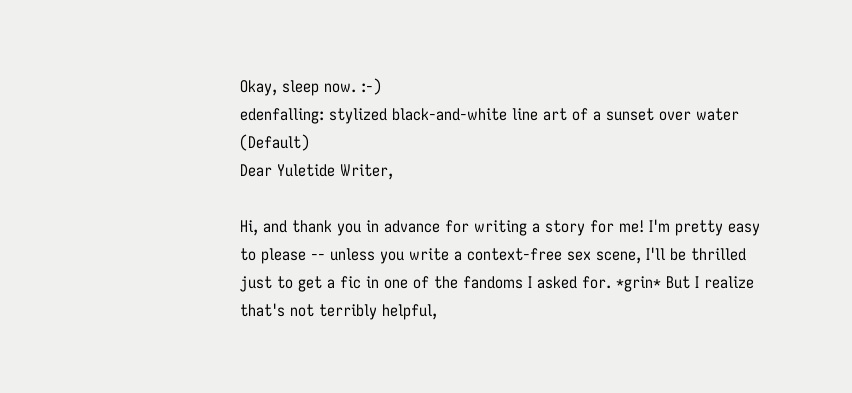Okay, sleep now. :-)
edenfalling: stylized black-and-white line art of a sunset over water (Default)
Dear Yuletide Writer,

Hi, and thank you in advance for writing a story for me! I'm pretty easy to please -- unless you write a context-free sex scene, I'll be thrilled just to get a fic in one of the fandoms I asked for. *grin* But I realize that's not terribly helpful,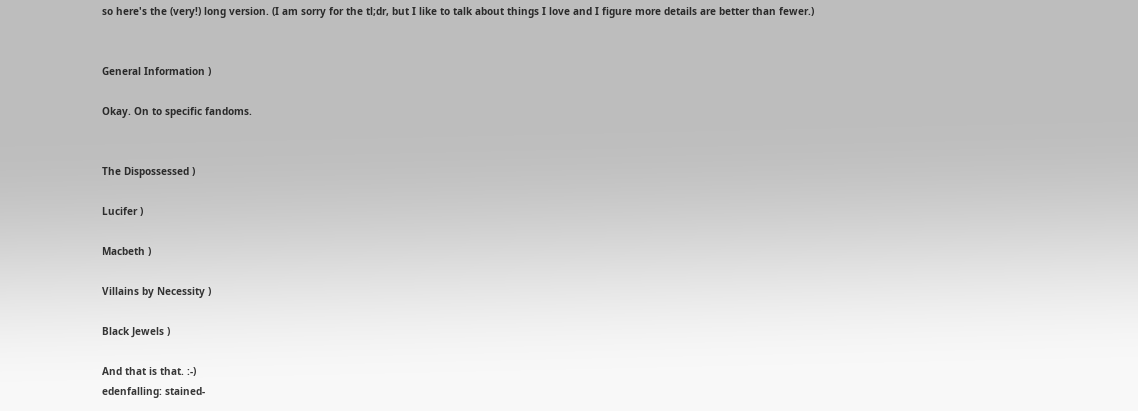so here's the (very!) long version. (I am sorry for the tl;dr, but I like to talk about things I love and I figure more details are better than fewer.)


General Information )

Okay. On to specific fandoms.


The Dispossessed )

Lucifer )

Macbeth )

Villains by Necessity )

Black Jewels )

And that is that. :-)
edenfalling: stained-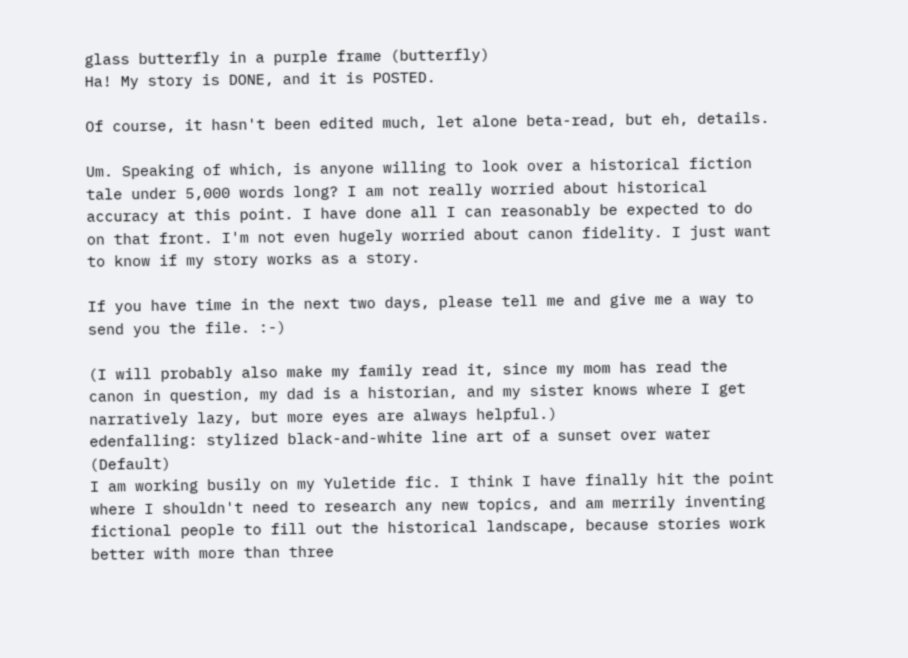glass butterfly in a purple frame (butterfly)
Ha! My story is DONE, and it is POSTED.

Of course, it hasn't been edited much, let alone beta-read, but eh, details.

Um. Speaking of which, is anyone willing to look over a historical fiction tale under 5,000 words long? I am not really worried about historical accuracy at this point. I have done all I can reasonably be expected to do on that front. I'm not even hugely worried about canon fidelity. I just want to know if my story works as a story.

If you have time in the next two days, please tell me and give me a way to send you the file. :-)

(I will probably also make my family read it, since my mom has read the canon in question, my dad is a historian, and my sister knows where I get narratively lazy, but more eyes are always helpful.)
edenfalling: stylized black-and-white line art of a sunset over water (Default)
I am working busily on my Yuletide fic. I think I have finally hit the point where I shouldn't need to research any new topics, and am merrily inventing fictional people to fill out the historical landscape, because stories work better with more than three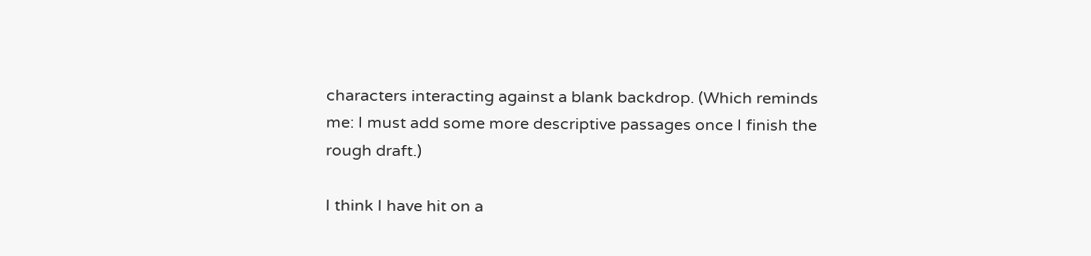characters interacting against a blank backdrop. (Which reminds me: I must add some more descriptive passages once I finish the rough draft.)

I think I have hit on a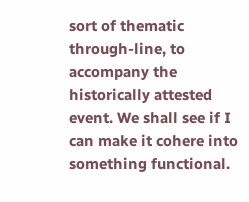sort of thematic through-line, to accompany the historically attested event. We shall see if I can make it cohere into something functional.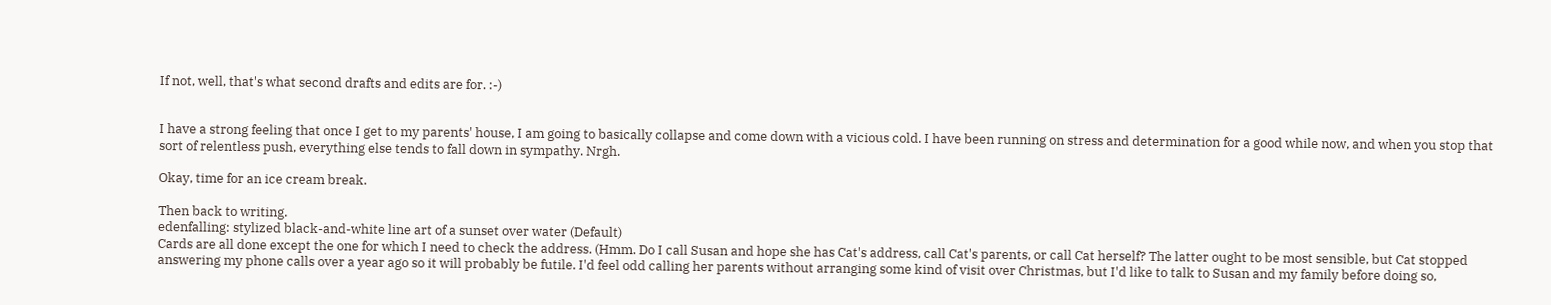If not, well, that's what second drafts and edits are for. :-)


I have a strong feeling that once I get to my parents' house, I am going to basically collapse and come down with a vicious cold. I have been running on stress and determination for a good while now, and when you stop that sort of relentless push, everything else tends to fall down in sympathy. Nrgh.

Okay, time for an ice cream break.

Then back to writing.
edenfalling: stylized black-and-white line art of a sunset over water (Default)
Cards are all done except the one for which I need to check the address. (Hmm. Do I call Susan and hope she has Cat's address, call Cat's parents, or call Cat herself? The latter ought to be most sensible, but Cat stopped answering my phone calls over a year ago so it will probably be futile. I'd feel odd calling her parents without arranging some kind of visit over Christmas, but I'd like to talk to Susan and my family before doing so,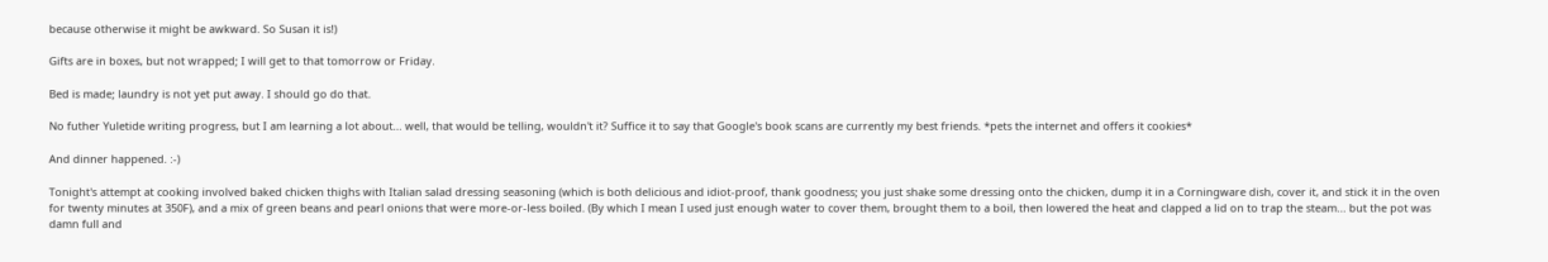because otherwise it might be awkward. So Susan it is!)

Gifts are in boxes, but not wrapped; I will get to that tomorrow or Friday.

Bed is made; laundry is not yet put away. I should go do that.

No futher Yuletide writing progress, but I am learning a lot about... well, that would be telling, wouldn't it? Suffice it to say that Google's book scans are currently my best friends. *pets the internet and offers it cookies*

And dinner happened. :-)

Tonight's attempt at cooking involved baked chicken thighs with Italian salad dressing seasoning (which is both delicious and idiot-proof, thank goodness; you just shake some dressing onto the chicken, dump it in a Corningware dish, cover it, and stick it in the oven for twenty minutes at 350F), and a mix of green beans and pearl onions that were more-or-less boiled. (By which I mean I used just enough water to cover them, brought them to a boil, then lowered the heat and clapped a lid on to trap the steam... but the pot was damn full and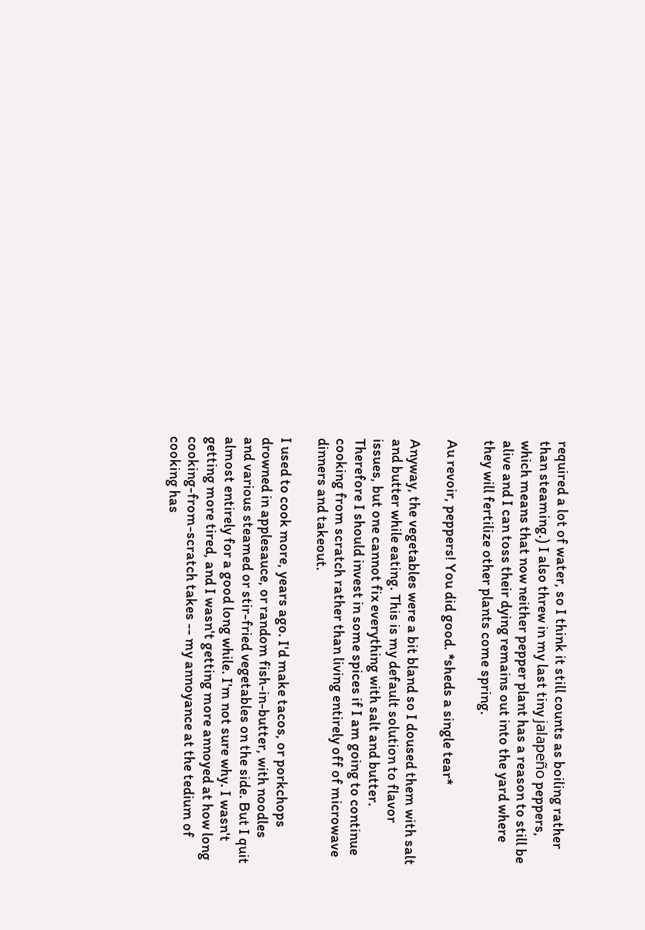required a lot of water, so I think it still counts as boiling rather than steaming.) I also threw in my last tiny jalapeño peppers, which means that now neither pepper plant has a reason to still be alive and I can toss their dying remains out into the yard where they will fertilize other plants come spring.

Au revoir, peppers! You did good. *sheds a single tear*

Anyway, the vegetables were a bit bland so I doused them with salt and butter while eating. This is my default solution to flavor issues, but one cannot fix everything with salt and butter. Therefore I should invest in some spices if I am going to continue cooking from scratch rather than living entirely off of microwave dinners and takeout.

I used to cook more, years ago. I'd make tacos, or porkchops drowned in applesauce, or random fish-in-butter, with noodles and various steamed or stir-fried vegetables on the side. But I quit almost entirely for a good long while. I'm not sure why. I wasn't getting more tired, and I wasn't getting more annoyed at how long cooking-from-scratch takes -- my annoyance at the tedium of cooking has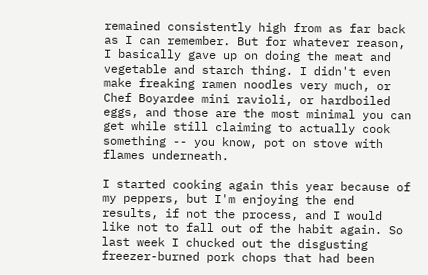remained consistently high from as far back as I can remember. But for whatever reason, I basically gave up on doing the meat and vegetable and starch thing. I didn't even make freaking ramen noodles very much, or Chef Boyardee mini ravioli, or hardboiled eggs, and those are the most minimal you can get while still claiming to actually cook something -- you know, pot on stove with flames underneath.

I started cooking again this year because of my peppers, but I'm enjoying the end results, if not the process, and I would like not to fall out of the habit again. So last week I chucked out the disgusting freezer-burned pork chops that had been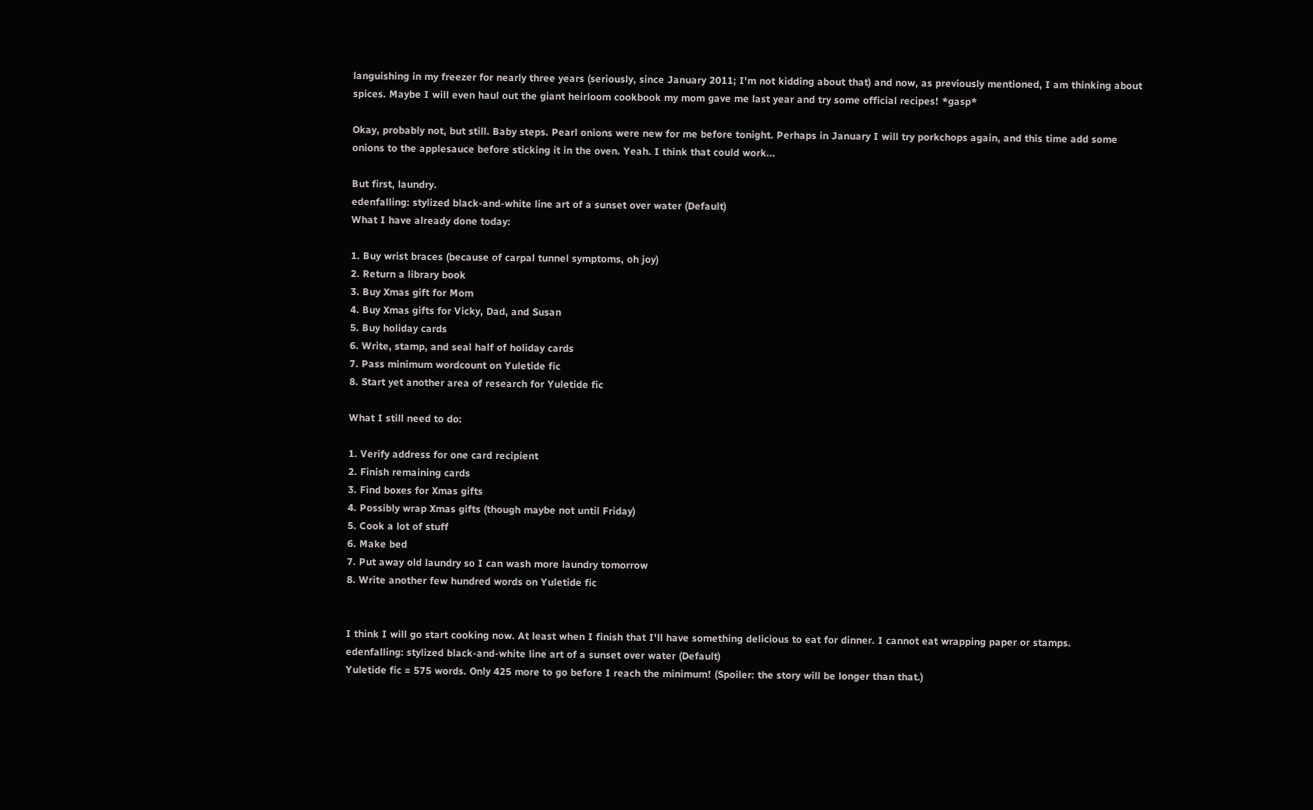languishing in my freezer for nearly three years (seriously, since January 2011; I'm not kidding about that) and now, as previously mentioned, I am thinking about spices. Maybe I will even haul out the giant heirloom cookbook my mom gave me last year and try some official recipes! *gasp*

Okay, probably not, but still. Baby steps. Pearl onions were new for me before tonight. Perhaps in January I will try porkchops again, and this time add some onions to the applesauce before sticking it in the oven. Yeah. I think that could work...

But first, laundry.
edenfalling: stylized black-and-white line art of a sunset over water (Default)
What I have already done today:

1. Buy wrist braces (because of carpal tunnel symptoms, oh joy)
2. Return a library book
3. Buy Xmas gift for Mom
4. Buy Xmas gifts for Vicky, Dad, and Susan
5. Buy holiday cards
6. Write, stamp, and seal half of holiday cards
7. Pass minimum wordcount on Yuletide fic
8. Start yet another area of research for Yuletide fic

What I still need to do:

1. Verify address for one card recipient
2. Finish remaining cards
3. Find boxes for Xmas gifts
4. Possibly wrap Xmas gifts (though maybe not until Friday)
5. Cook a lot of stuff
6. Make bed
7. Put away old laundry so I can wash more laundry tomorrow
8. Write another few hundred words on Yuletide fic


I think I will go start cooking now. At least when I finish that I'll have something delicious to eat for dinner. I cannot eat wrapping paper or stamps.
edenfalling: stylized black-and-white line art of a sunset over water (Default)
Yuletide fic = 575 words. Only 425 more to go before I reach the minimum! (Spoiler: the story will be longer than that.)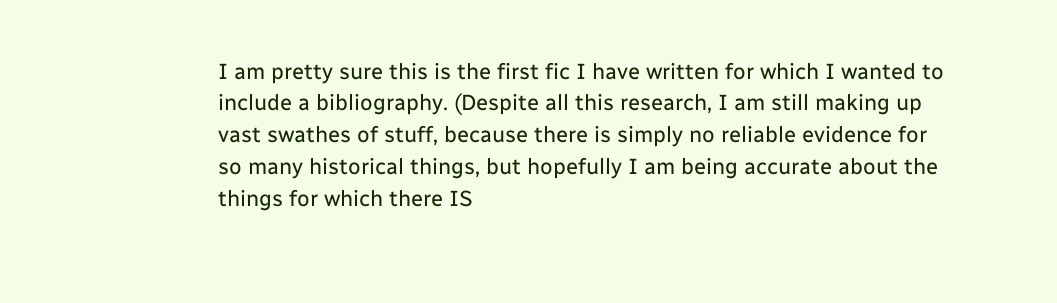I am pretty sure this is the first fic I have written for which I wanted to include a bibliography. (Despite all this research, I am still making up vast swathes of stuff, because there is simply no reliable evidence for so many historical things, but hopefully I am being accurate about the things for which there IS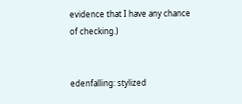evidence that I have any chance of checking.)


edenfalling: stylized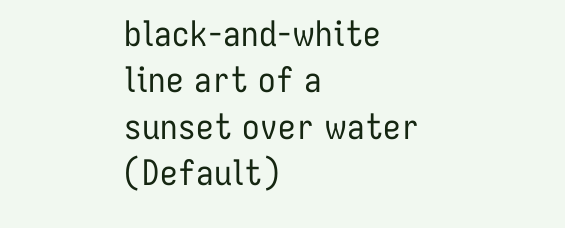black-and-white line art of a sunset over water (Default)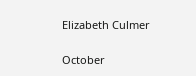Elizabeth Culmer

October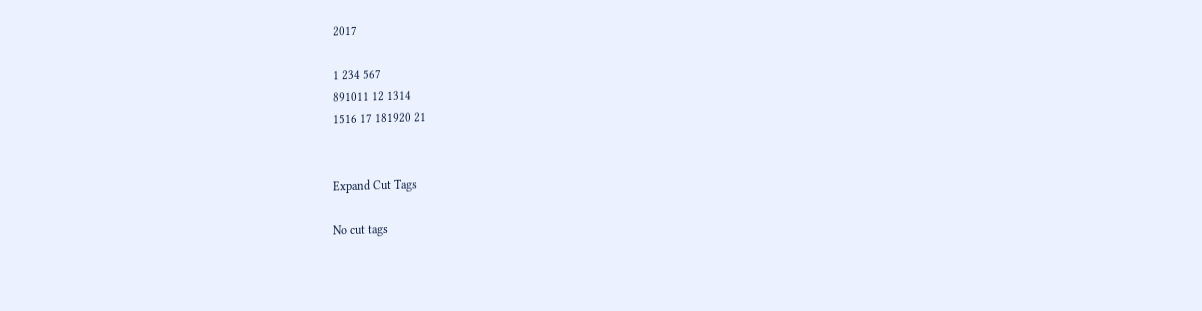2017

1 234 567
891011 12 1314
1516 17 181920 21


Expand Cut Tags

No cut tags